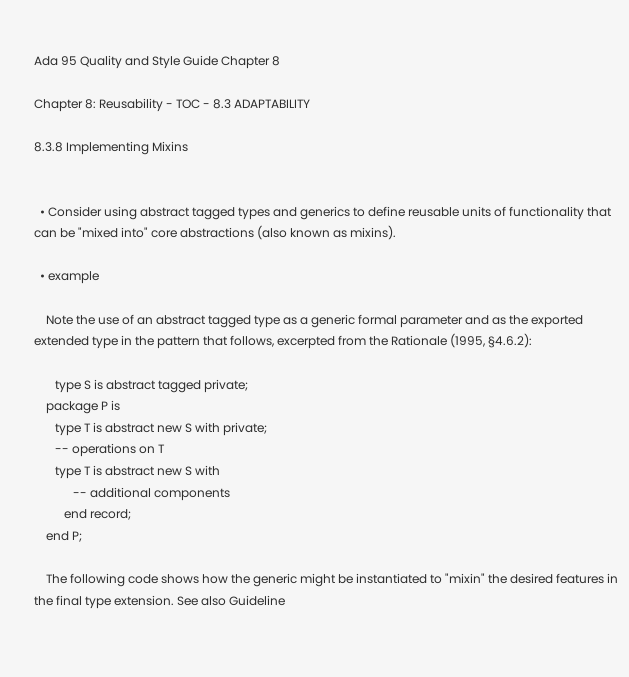Ada 95 Quality and Style Guide Chapter 8

Chapter 8: Reusability - TOC - 8.3 ADAPTABILITY

8.3.8 Implementing Mixins


  • Consider using abstract tagged types and generics to define reusable units of functionality that can be "mixed into" core abstractions (also known as mixins).

  • example

    Note the use of an abstract tagged type as a generic formal parameter and as the exported extended type in the pattern that follows, excerpted from the Rationale (1995, §4.6.2):

       type S is abstract tagged private;
    package P is
       type T is abstract new S with private;
       -- operations on T
       type T is abstract new S with
             -- additional components
          end record;
    end P;

    The following code shows how the generic might be instantiated to "mixin" the desired features in the final type extension. See also Guideline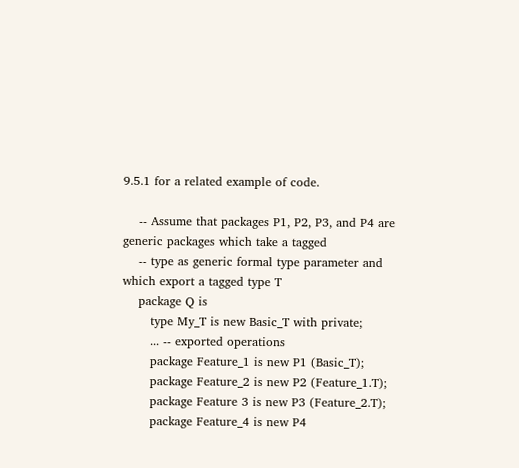9.5.1 for a related example of code.

    -- Assume that packages P1, P2, P3, and P4 are generic packages which take a tagged
    -- type as generic formal type parameter and which export a tagged type T
    package Q is
       type My_T is new Basic_T with private;
       ... -- exported operations
       package Feature_1 is new P1 (Basic_T);
       package Feature_2 is new P2 (Feature_1.T);
       package Feature 3 is new P3 (Feature_2.T);
       package Feature_4 is new P4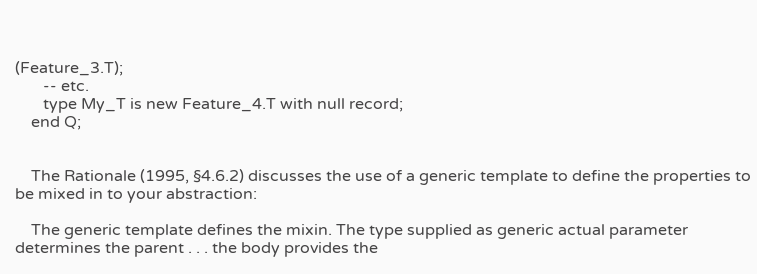(Feature_3.T);
       -- etc.
       type My_T is new Feature_4.T with null record;
    end Q;


    The Rationale (1995, §4.6.2) discusses the use of a generic template to define the properties to be mixed in to your abstraction:

    The generic template defines the mixin. The type supplied as generic actual parameter determines the parent . . . the body provides the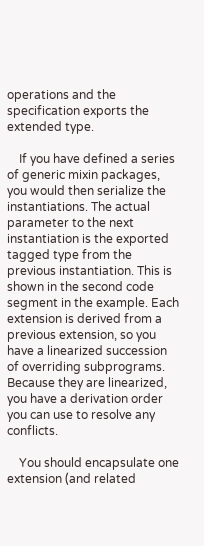operations and the specification exports the extended type.

    If you have defined a series of generic mixin packages, you would then serialize the instantiations. The actual parameter to the next instantiation is the exported tagged type from the previous instantiation. This is shown in the second code segment in the example. Each extension is derived from a previous extension, so you have a linearized succession of overriding subprograms. Because they are linearized, you have a derivation order you can use to resolve any conflicts.

    You should encapsulate one extension (and related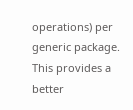operations) per generic package. This provides a better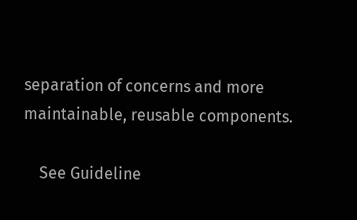separation of concerns and more maintainable, reusable components.

    See Guideline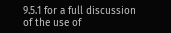9.5.1 for a full discussion of the use of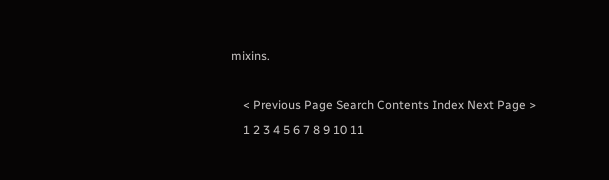mixins.

    < Previous Page Search Contents Index Next Page >
    1 2 3 4 5 6 7 8 9 10 11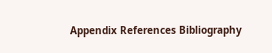Appendix References Bibliography